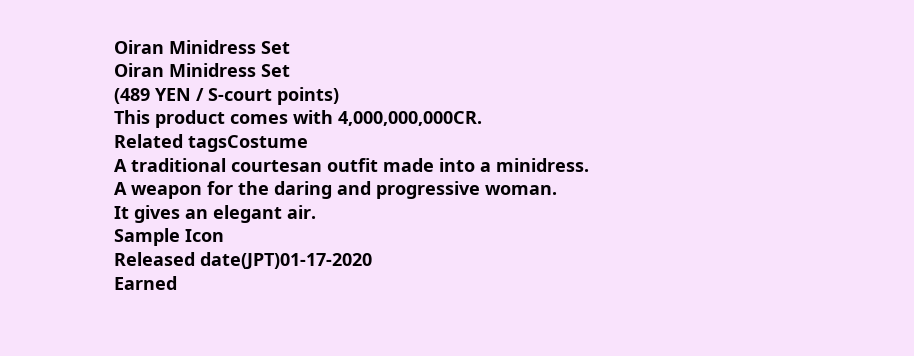Oiran Minidress Set
Oiran Minidress Set
(489 YEN / S-court points)
This product comes with 4,000,000,000CR.
Related tagsCostume
A traditional courtesan outfit made into a minidress.
A weapon for the daring and progressive woman.
It gives an elegant air.
Sample Icon
Released date(JPT)01-17-2020
Earned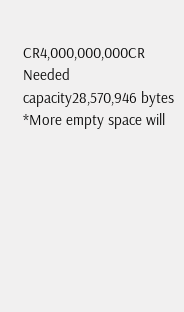CR4,000,000,000CR
Needed capacity28,570,946 bytes
*More empty space will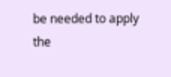be needed to apply the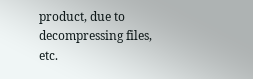product, due to decompressing files, etc.